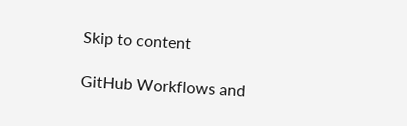Skip to content

GitHub Workflows and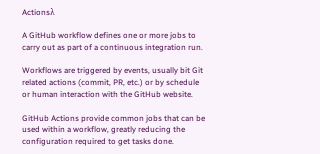Actionsλ

A GitHub workflow defines one or more jobs to carry out as part of a continuous integration run.

Workflows are triggered by events, usually bit Git related actions (commit, PR, etc.) or by schedule or human interaction with the GitHub website.

GitHub Actions provide common jobs that can be used within a workflow, greatly reducing the configuration required to get tasks done.